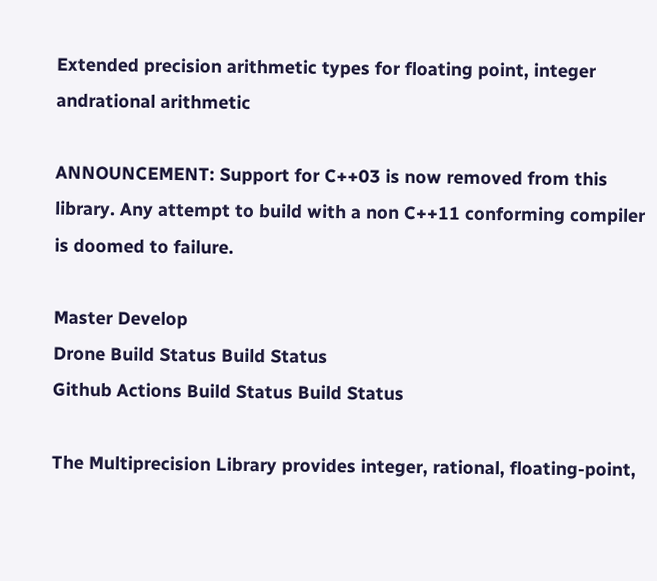Extended precision arithmetic types for floating point, integer andrational arithmetic

ANNOUNCEMENT: Support for C++03 is now removed from this library. Any attempt to build with a non C++11 conforming compiler is doomed to failure.

Master Develop
Drone Build Status Build Status
Github Actions Build Status Build Status

The Multiprecision Library provides integer, rational, floating-point,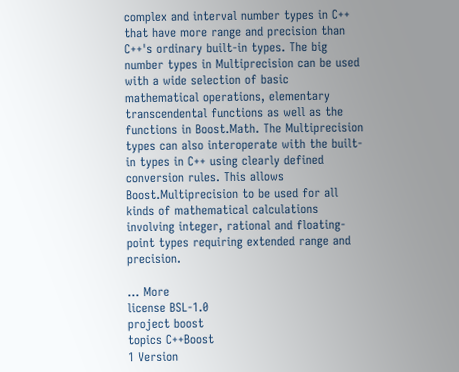complex and interval number types in C++ that have more range and precision than C++'s ordinary built-in types. The big number types in Multiprecision can be used with a wide selection of basic mathematical operations, elementary transcendental functions as well as the functions in Boost.Math. The Multiprecision types can also interoperate with the built-in types in C++ using clearly defined conversion rules. This allows Boost.Multiprecision to be used for all kinds of mathematical calculations involving integer, rational and floating-point types requiring extended range and precision.

... More
license BSL-1.0
project boost
topics C++Boost
1 Version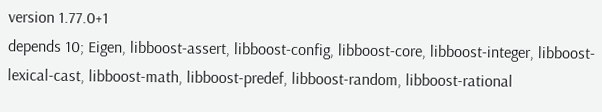version 1.77.0+1
depends 10; Eigen, libboost-assert, libboost-config, libboost-core, libboost-integer, libboost-lexical-cast, libboost-math, libboost-predef, libboost-random, libboost-rational